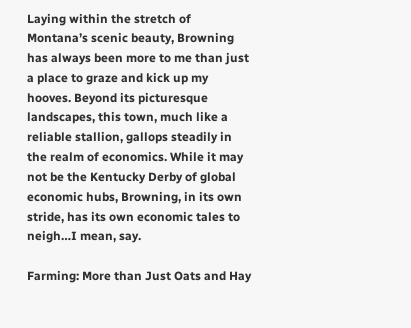Laying within the stretch of Montana’s scenic beauty, Browning has always been more to me than just a place to graze and kick up my hooves. Beyond its picturesque landscapes, this town, much like a reliable stallion, gallops steadily in the realm of economics. While it may not be the Kentucky Derby of global economic hubs, Browning, in its own stride, has its own economic tales to neigh…I mean, say.

Farming: More than Just Oats and Hay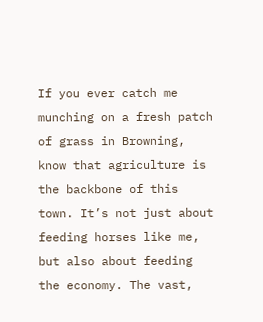If you ever catch me munching on a fresh patch of grass in Browning, know that agriculture is the backbone of this town. It’s not just about feeding horses like me, but also about feeding the economy. The vast,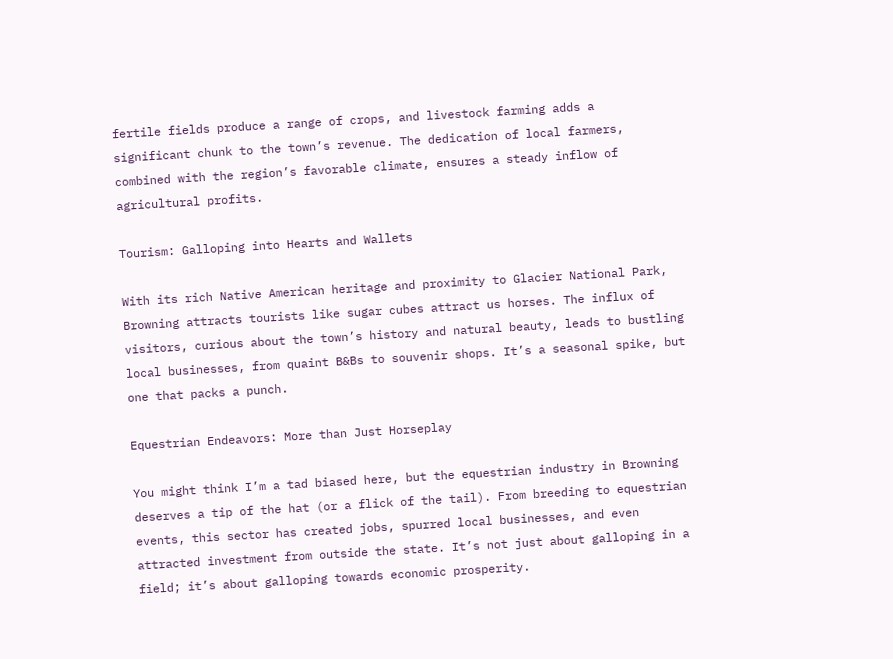fertile fields produce a range of crops, and livestock farming adds a significant chunk to the town’s revenue. The dedication of local farmers, combined with the region’s favorable climate, ensures a steady inflow of agricultural profits.

Tourism: Galloping into Hearts and Wallets

With its rich Native American heritage and proximity to Glacier National Park, Browning attracts tourists like sugar cubes attract us horses. The influx of visitors, curious about the town’s history and natural beauty, leads to bustling local businesses, from quaint B&Bs to souvenir shops. It’s a seasonal spike, but one that packs a punch.

Equestrian Endeavors: More than Just Horseplay

You might think I’m a tad biased here, but the equestrian industry in Browning deserves a tip of the hat (or a flick of the tail). From breeding to equestrian events, this sector has created jobs, spurred local businesses, and even attracted investment from outside the state. It’s not just about galloping in a field; it’s about galloping towards economic prosperity.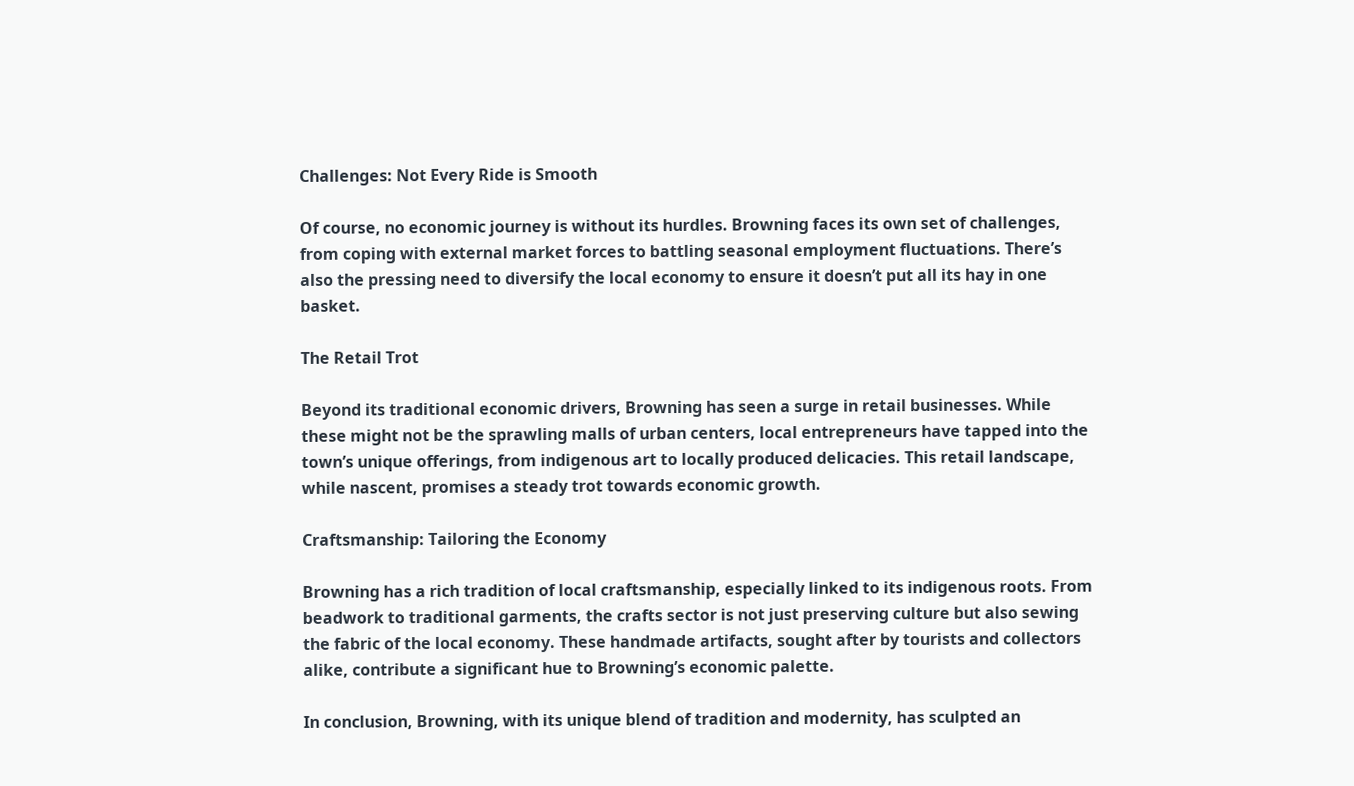Challenges: Not Every Ride is Smooth

Of course, no economic journey is without its hurdles. Browning faces its own set of challenges, from coping with external market forces to battling seasonal employment fluctuations. There’s also the pressing need to diversify the local economy to ensure it doesn’t put all its hay in one basket.

The Retail Trot

Beyond its traditional economic drivers, Browning has seen a surge in retail businesses. While these might not be the sprawling malls of urban centers, local entrepreneurs have tapped into the town’s unique offerings, from indigenous art to locally produced delicacies. This retail landscape, while nascent, promises a steady trot towards economic growth.

Craftsmanship: Tailoring the Economy

Browning has a rich tradition of local craftsmanship, especially linked to its indigenous roots. From beadwork to traditional garments, the crafts sector is not just preserving culture but also sewing the fabric of the local economy. These handmade artifacts, sought after by tourists and collectors alike, contribute a significant hue to Browning’s economic palette.

In conclusion, Browning, with its unique blend of tradition and modernity, has sculpted an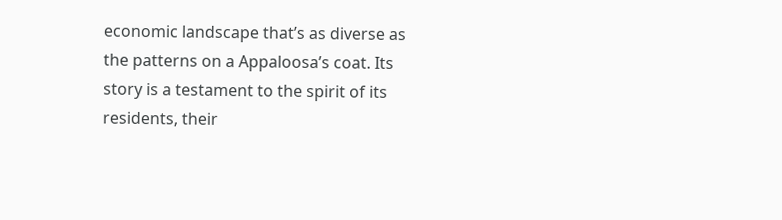economic landscape that’s as diverse as the patterns on a Appaloosa’s coat. Its story is a testament to the spirit of its residents, their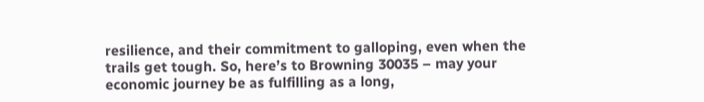resilience, and their commitment to galloping, even when the trails get tough. So, here’s to Browning 30035 – may your economic journey be as fulfilling as a long,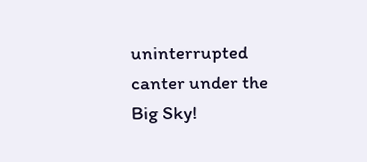uninterrupted canter under the Big Sky!